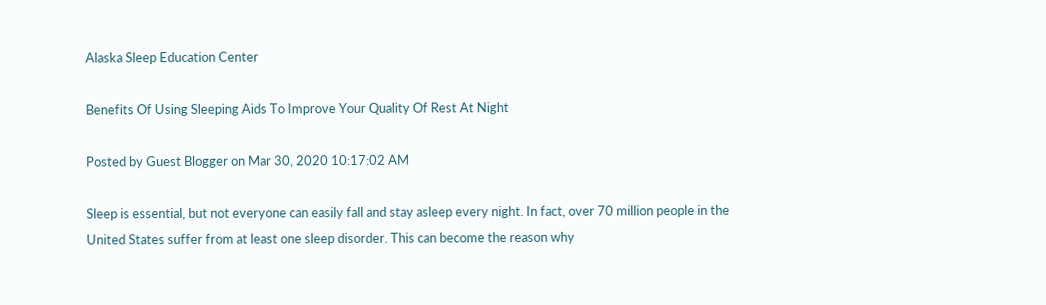Alaska Sleep Education Center

Benefits Of Using Sleeping Aids To Improve Your Quality Of Rest At Night

Posted by Guest Blogger on Mar 30, 2020 10:17:02 AM

Sleep is essential, but not everyone can easily fall and stay asleep every night. In fact, over 70 million people in the United States suffer from at least one sleep disorder. This can become the reason why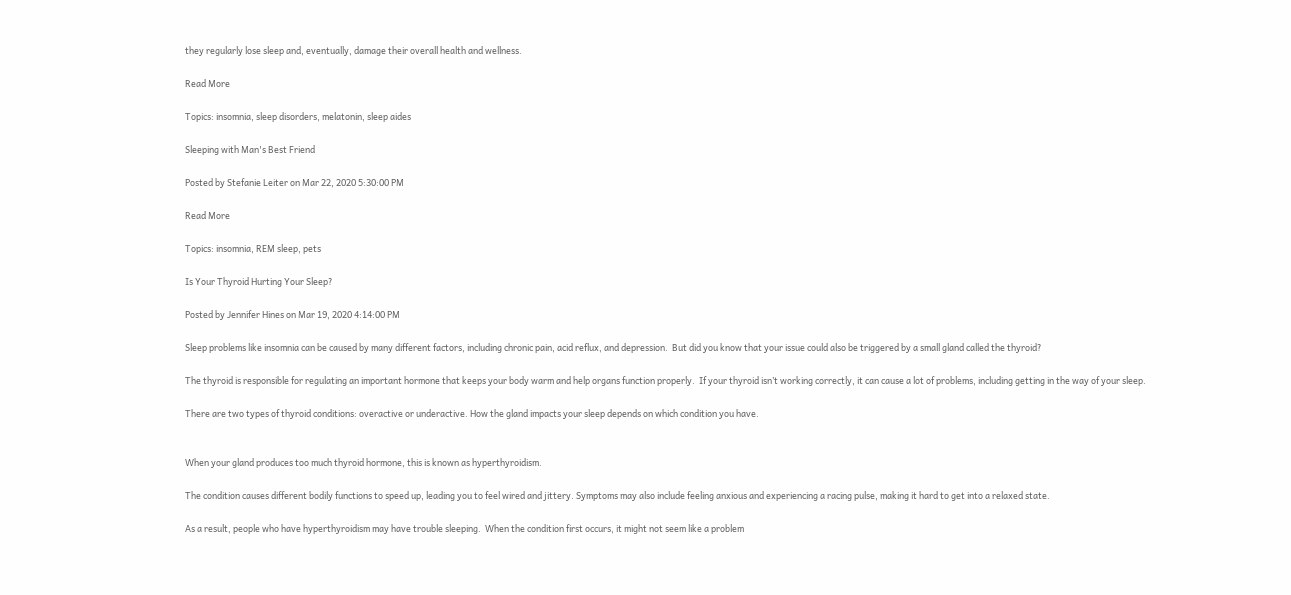they regularly lose sleep and, eventually, damage their overall health and wellness.

Read More

Topics: insomnia, sleep disorders, melatonin, sleep aides

Sleeping with Man's Best Friend

Posted by Stefanie Leiter on Mar 22, 2020 5:30:00 PM

Read More

Topics: insomnia, REM sleep, pets

Is Your Thyroid Hurting Your Sleep?

Posted by Jennifer Hines on Mar 19, 2020 4:14:00 PM

Sleep problems like insomnia can be caused by many different factors, including chronic pain, acid reflux, and depression.  But did you know that your issue could also be triggered by a small gland called the thyroid?

The thyroid is responsible for regulating an important hormone that keeps your body warm and help organs function properly.  If your thyroid isn’t working correctly, it can cause a lot of problems, including getting in the way of your sleep.

There are two types of thyroid conditions: overactive or underactive. How the gland impacts your sleep depends on which condition you have.


When your gland produces too much thyroid hormone, this is known as hyperthyroidism.

The condition causes different bodily functions to speed up, leading you to feel wired and jittery. Symptoms may also include feeling anxious and experiencing a racing pulse, making it hard to get into a relaxed state.

As a result, people who have hyperthyroidism may have trouble sleeping.  When the condition first occurs, it might not seem like a problem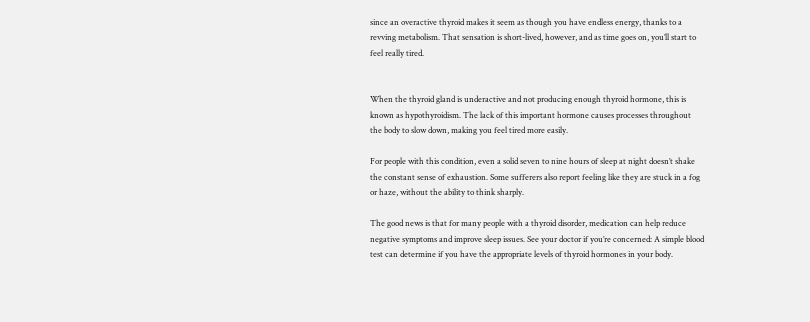since an overactive thyroid makes it seem as though you have endless energy, thanks to a revving metabolism. That sensation is short-lived, however, and as time goes on, you’ll start to feel really tired.


When the thyroid gland is underactive and not producing enough thyroid hormone, this is known as hypothyroidism. The lack of this important hormone causes processes throughout the body to slow down, making you feel tired more easily.

For people with this condition, even a solid seven to nine hours of sleep at night doesn’t shake the constant sense of exhaustion. Some sufferers also report feeling like they are stuck in a fog or haze, without the ability to think sharply.

The good news is that for many people with a thyroid disorder, medication can help reduce negative symptoms and improve sleep issues. See your doctor if you’re concerned: A simple blood test can determine if you have the appropriate levels of thyroid hormones in your body.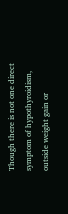Though there is not one direct symptom of hypothyroidism, outside weight gain or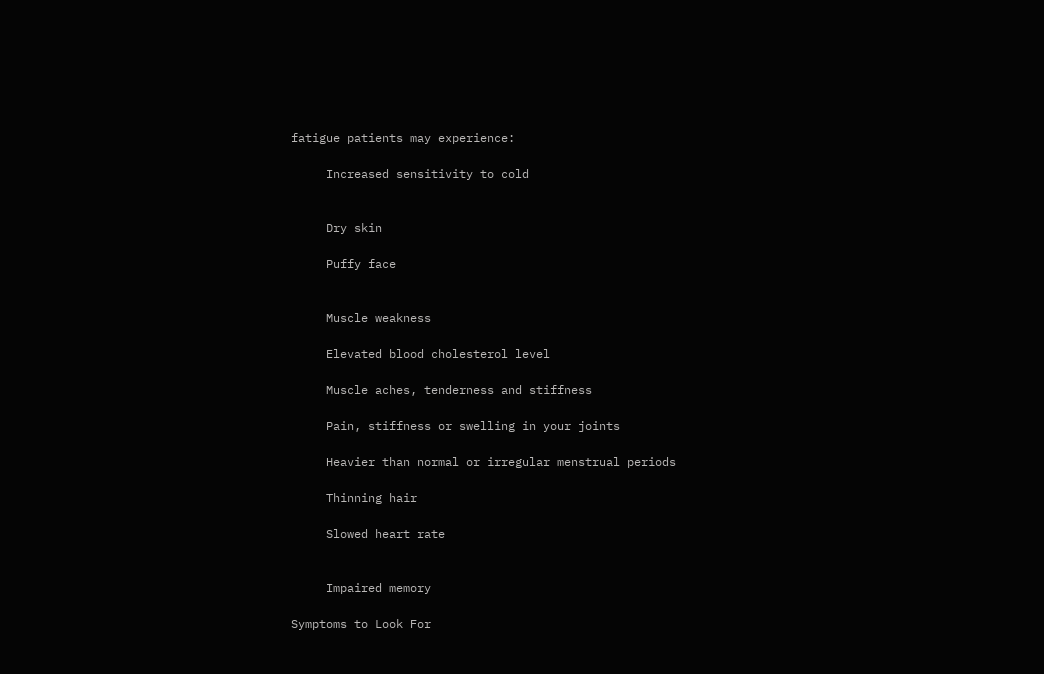fatigue patients may experience:

     Increased sensitivity to cold


     Dry skin

     Puffy face


     Muscle weakness

     Elevated blood cholesterol level

     Muscle aches, tenderness and stiffness

     Pain, stiffness or swelling in your joints

     Heavier than normal or irregular menstrual periods

     Thinning hair

     Slowed heart rate


     Impaired memory

Symptoms to Look For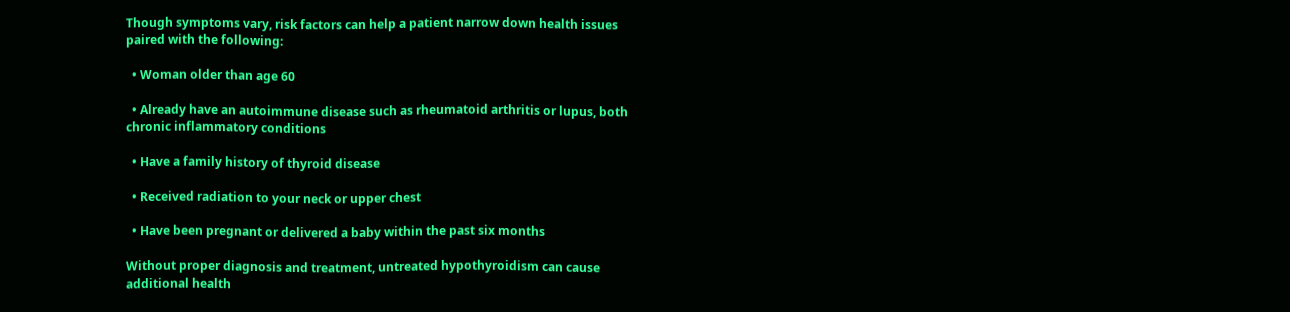Though symptoms vary, risk factors can help a patient narrow down health issues paired with the following:

  • Woman older than age 60

  • Already have an autoimmune disease such as rheumatoid arthritis or lupus, both chronic inflammatory conditions

  • Have a family history of thyroid disease

  • Received radiation to your neck or upper chest

  • Have been pregnant or delivered a baby within the past six months

Without proper diagnosis and treatment, untreated hypothyroidism can cause additional health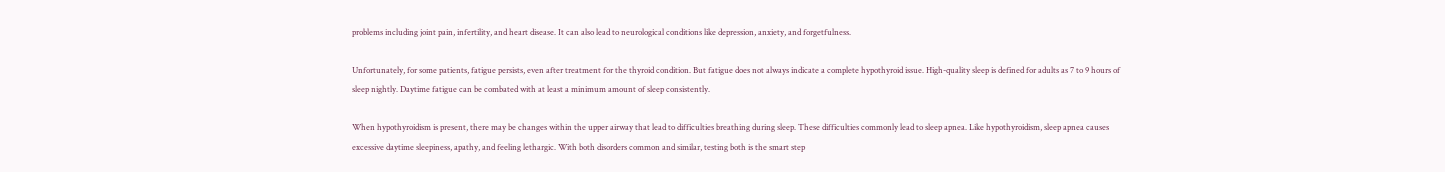problems including joint pain, infertility, and heart disease. It can also lead to neurological conditions like depression, anxiety, and forgetfulness.

Unfortunately, for some patients, fatigue persists, even after treatment for the thyroid condition. But fatigue does not always indicate a complete hypothyroid issue. High-quality sleep is defined for adults as 7 to 9 hours of sleep nightly. Daytime fatigue can be combated with at least a minimum amount of sleep consistently.

When hypothyroidism is present, there may be changes within the upper airway that lead to difficulties breathing during sleep. These difficulties commonly lead to sleep apnea. Like hypothyroidism, sleep apnea causes excessive daytime sleepiness, apathy, and feeling lethargic. With both disorders common and similar, testing both is the smart step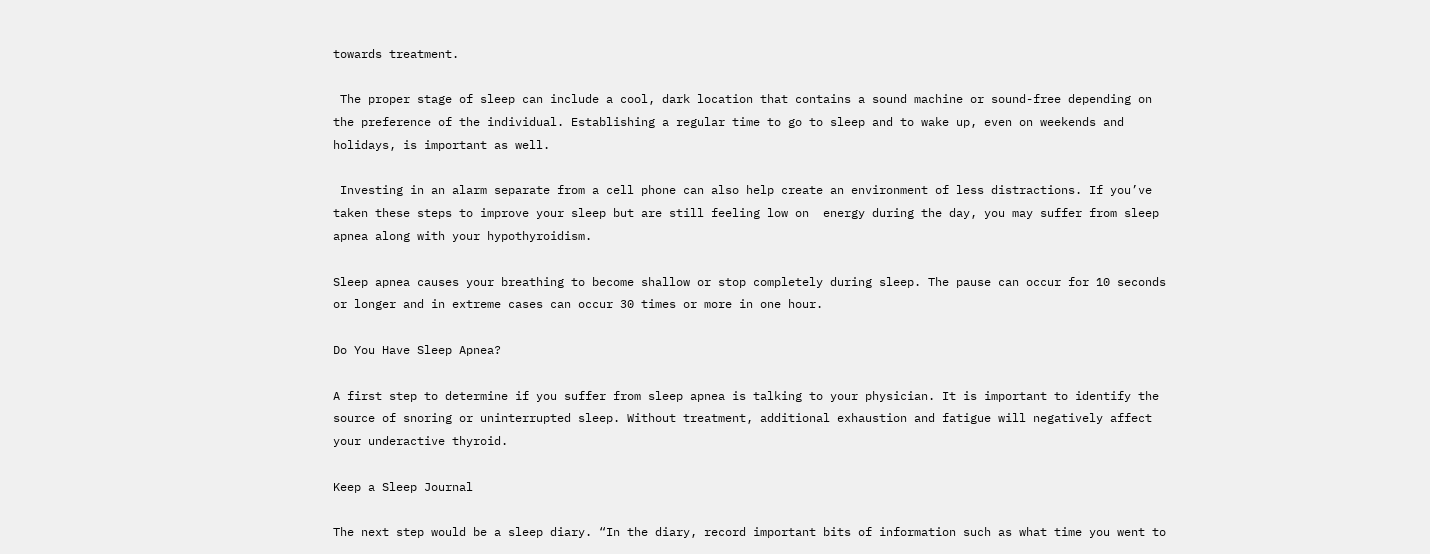towards treatment.

 The proper stage of sleep can include a cool, dark location that contains a sound machine or sound-free depending on the preference of the individual. Establishing a regular time to go to sleep and to wake up, even on weekends and holidays, is important as well.

 Investing in an alarm separate from a cell phone can also help create an environment of less distractions. If you’ve taken these steps to improve your sleep but are still feeling low on  energy during the day, you may suffer from sleep apnea along with your hypothyroidism.

Sleep apnea causes your breathing to become shallow or stop completely during sleep. The pause can occur for 10 seconds or longer and in extreme cases can occur 30 times or more in one hour.

Do You Have Sleep Apnea?

A first step to determine if you suffer from sleep apnea is talking to your physician. It is important to identify the source of snoring or uninterrupted sleep. Without treatment, additional exhaustion and fatigue will negatively affect your underactive thyroid.

Keep a Sleep Journal

The next step would be a sleep diary. “In the diary, record important bits of information such as what time you went to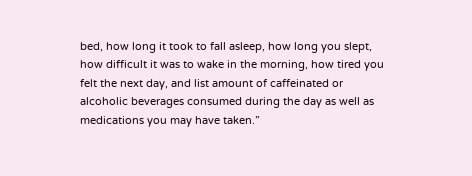bed, how long it took to fall asleep, how long you slept, how difficult it was to wake in the morning, how tired you felt the next day, and list amount of caffeinated or alcoholic beverages consumed during the day as well as medications you may have taken.”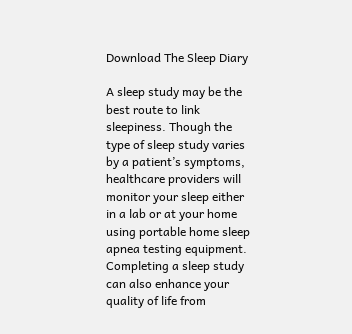Download The Sleep Diary

A sleep study may be the best route to link sleepiness. Though the type of sleep study varies by a patient’s symptoms, healthcare providers will monitor your sleep either in a lab or at your home using portable home sleep apnea testing equipment. Completing a sleep study can also enhance your quality of life from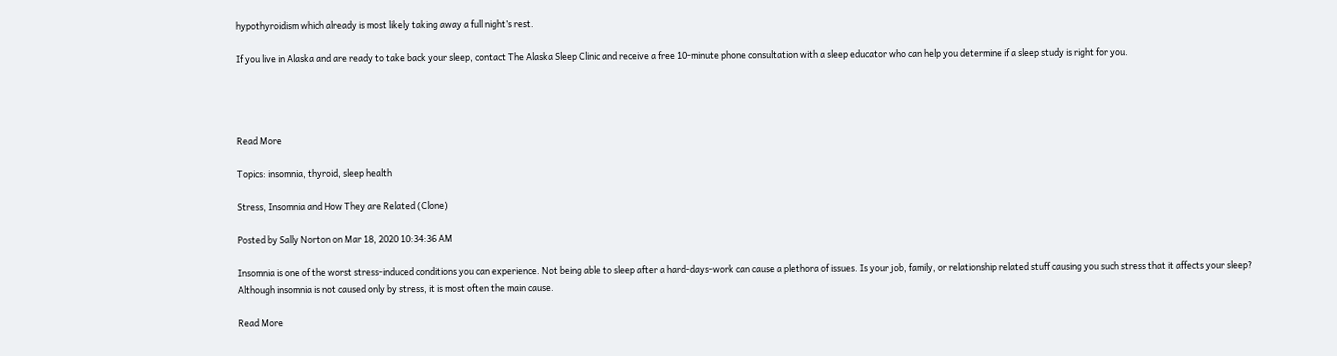hypothyroidism which already is most likely taking away a full night’s rest.

If you live in Alaska and are ready to take back your sleep, contact The Alaska Sleep Clinic and receive a free 10-minute phone consultation with a sleep educator who can help you determine if a sleep study is right for you.




Read More

Topics: insomnia, thyroid, sleep health

Stress, Insomnia and How They are Related (Clone)

Posted by Sally Norton on Mar 18, 2020 10:34:36 AM

Insomnia is one of the worst stress-induced conditions you can experience. Not being able to sleep after a hard-days-work can cause a plethora of issues. Is your job, family, or relationship related stuff causing you such stress that it affects your sleep?  Although insomnia is not caused only by stress, it is most often the main cause.

Read More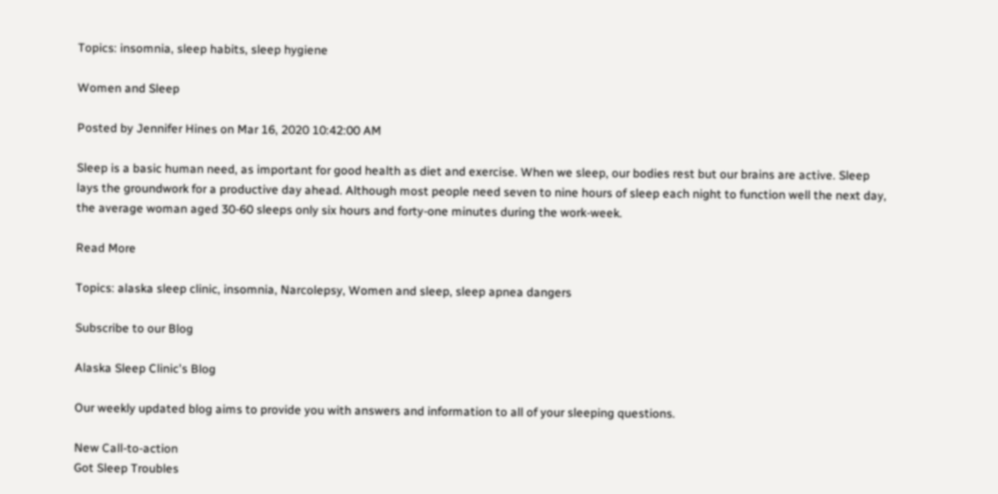Topics: insomnia, sleep habits, sleep hygiene

Women and Sleep

Posted by Jennifer Hines on Mar 16, 2020 10:42:00 AM

Sleep is a basic human need, as important for good health as diet and exercise. When we sleep, our bodies rest but our brains are active. Sleep lays the groundwork for a productive day ahead. Although most people need seven to nine hours of sleep each night to function well the next day, the average woman aged 30-60 sleeps only six hours and forty-one minutes during the work-week.

Read More

Topics: alaska sleep clinic, insomnia, Narcolepsy, Women and sleep, sleep apnea dangers

Subscribe to our Blog

Alaska Sleep Clinic's Blog

Our weekly updated blog aims to provide you with answers and information to all of your sleeping questions.

New Call-to-action
Got Sleep Troubles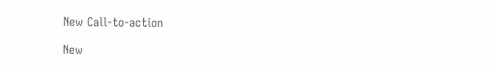New Call-to-action

New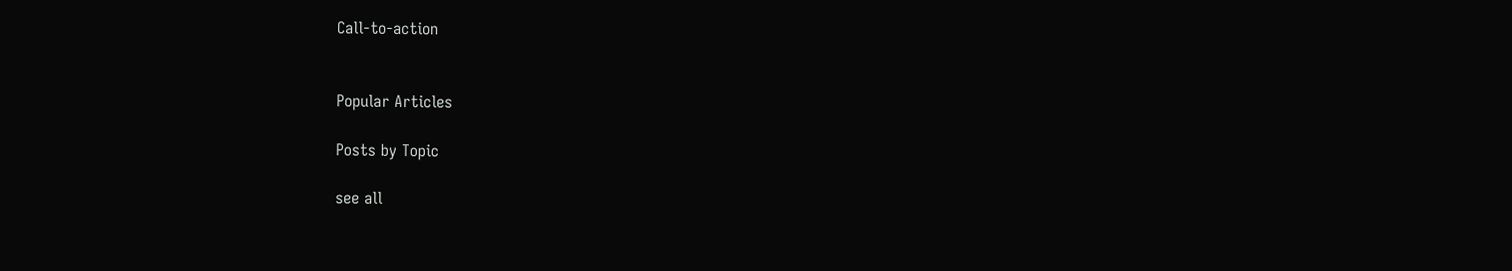Call-to-action


Popular Articles

Posts by Topic

see all